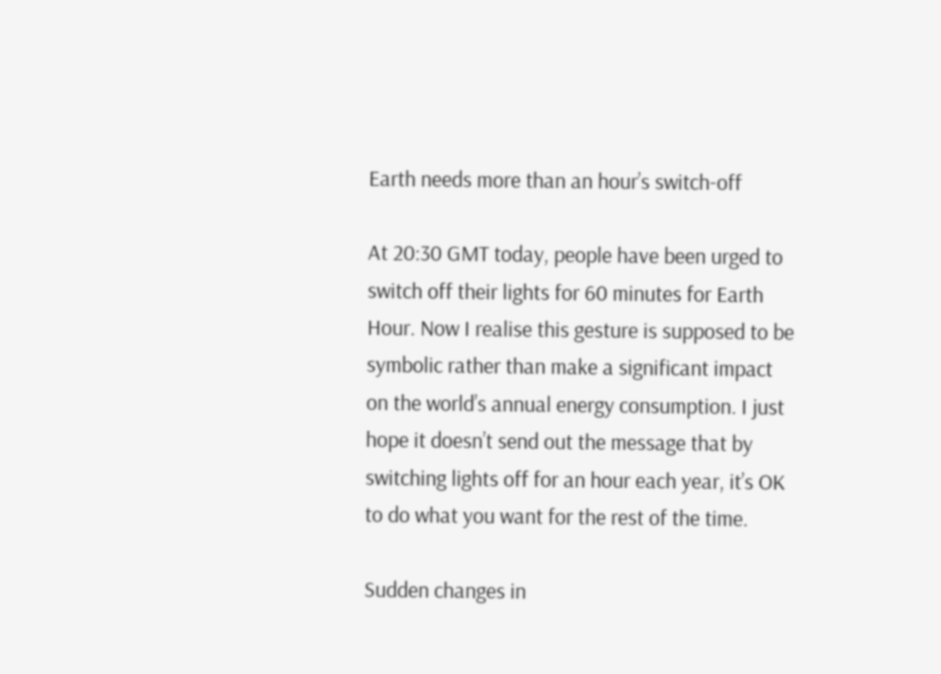Earth needs more than an hour’s switch-off

At 20:30 GMT today, people have been urged to switch off their lights for 60 minutes for Earth Hour. Now I realise this gesture is supposed to be symbolic rather than make a significant impact on the world’s annual energy consumption. I just hope it doesn’t send out the message that by switching lights off for an hour each year, it’s OK to do what you want for the rest of the time.

Sudden changes in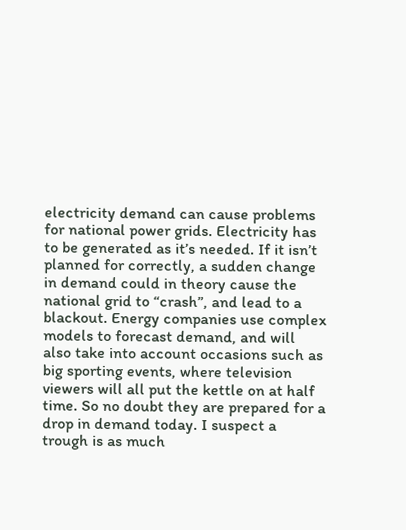electricity demand can cause problems for national power grids. Electricity has to be generated as it’s needed. If it isn’t planned for correctly, a sudden change in demand could in theory cause the national grid to “crash”, and lead to a blackout. Energy companies use complex models to forecast demand, and will also take into account occasions such as big sporting events, where television viewers will all put the kettle on at half time. So no doubt they are prepared for a drop in demand today. I suspect a trough is as much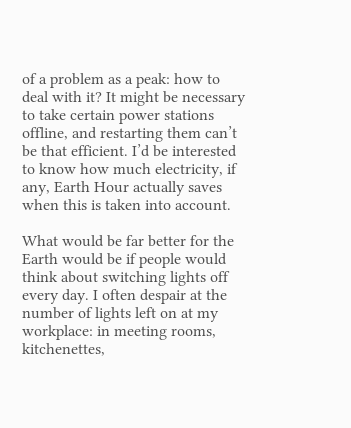of a problem as a peak: how to deal with it? It might be necessary to take certain power stations offline, and restarting them can’t be that efficient. I’d be interested to know how much electricity, if any, Earth Hour actually saves when this is taken into account.

What would be far better for the Earth would be if people would think about switching lights off every day. I often despair at the number of lights left on at my workplace: in meeting rooms, kitchenettes,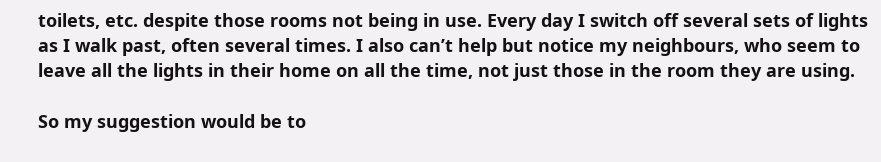toilets, etc. despite those rooms not being in use. Every day I switch off several sets of lights as I walk past, often several times. I also can’t help but notice my neighbours, who seem to leave all the lights in their home on all the time, not just those in the room they are using.

So my suggestion would be to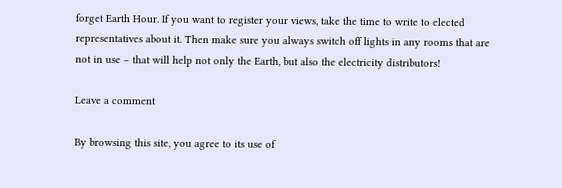forget Earth Hour. If you want to register your views, take the time to write to elected representatives about it. Then make sure you always switch off lights in any rooms that are not in use – that will help not only the Earth, but also the electricity distributors!

Leave a comment

By browsing this site, you agree to its use of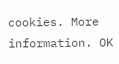cookies. More information. OK